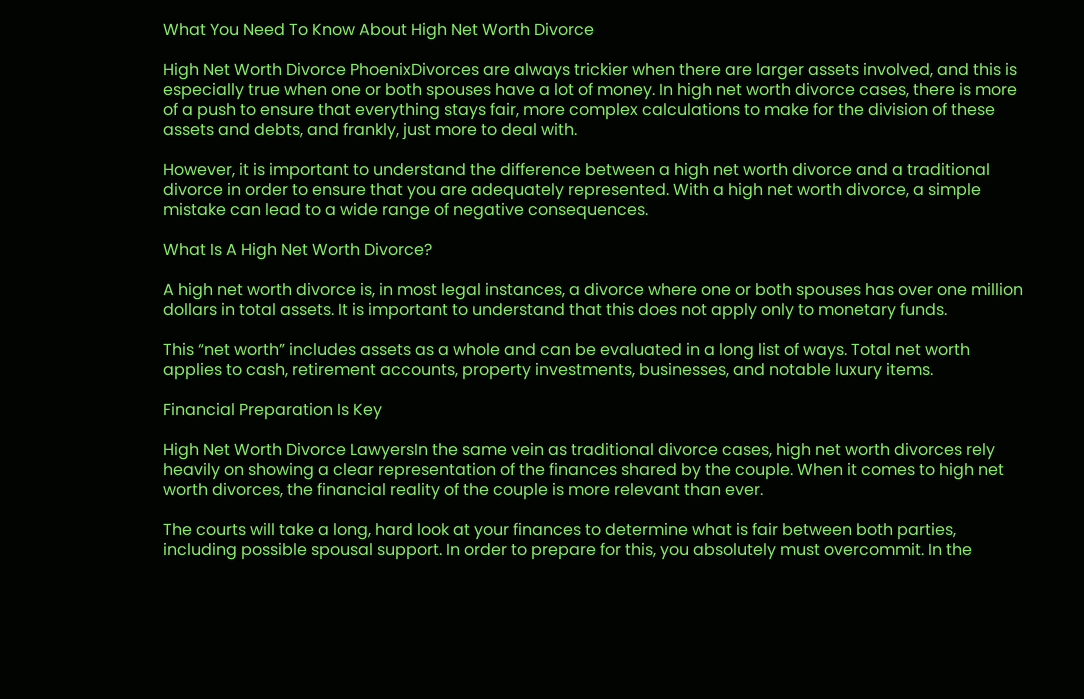What You Need To Know About High Net Worth Divorce

High Net Worth Divorce PhoenixDivorces are always trickier when there are larger assets involved, and this is especially true when one or both spouses have a lot of money. In high net worth divorce cases, there is more of a push to ensure that everything stays fair, more complex calculations to make for the division of these assets and debts, and frankly, just more to deal with.

However, it is important to understand the difference between a high net worth divorce and a traditional divorce in order to ensure that you are adequately represented. With a high net worth divorce, a simple mistake can lead to a wide range of negative consequences.

What Is A High Net Worth Divorce?

A high net worth divorce is, in most legal instances, a divorce where one or both spouses has over one million dollars in total assets. It is important to understand that this does not apply only to monetary funds.

This “net worth” includes assets as a whole and can be evaluated in a long list of ways. Total net worth applies to cash, retirement accounts, property investments, businesses, and notable luxury items.

Financial Preparation Is Key

High Net Worth Divorce LawyersIn the same vein as traditional divorce cases, high net worth divorces rely heavily on showing a clear representation of the finances shared by the couple. When it comes to high net worth divorces, the financial reality of the couple is more relevant than ever.

The courts will take a long, hard look at your finances to determine what is fair between both parties, including possible spousal support. In order to prepare for this, you absolutely must overcommit. In the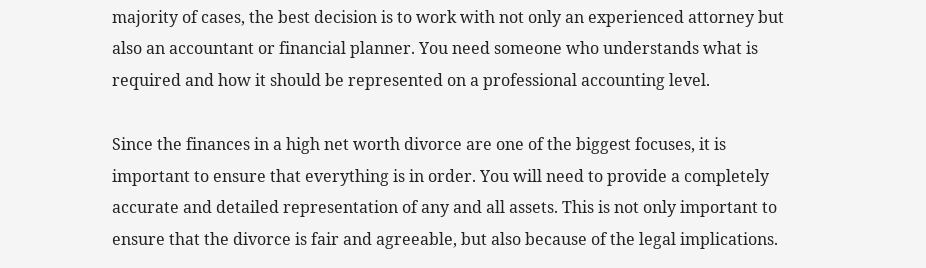majority of cases, the best decision is to work with not only an experienced attorney but also an accountant or financial planner. You need someone who understands what is required and how it should be represented on a professional accounting level.

Since the finances in a high net worth divorce are one of the biggest focuses, it is important to ensure that everything is in order. You will need to provide a completely accurate and detailed representation of any and all assets. This is not only important to ensure that the divorce is fair and agreeable, but also because of the legal implications.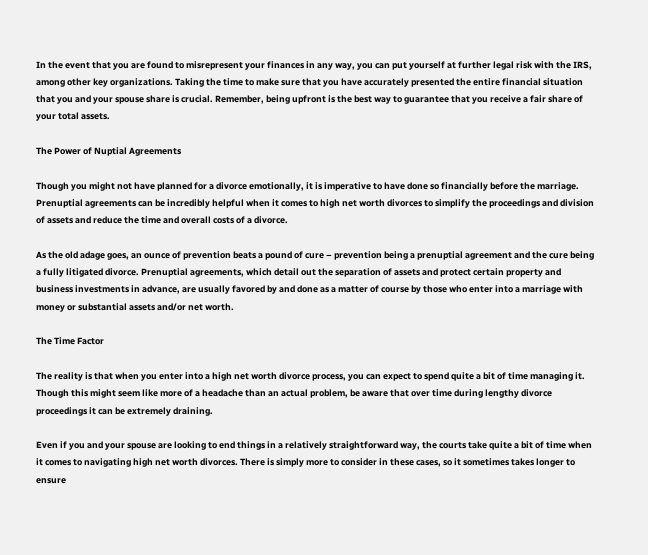In the event that you are found to misrepresent your finances in any way, you can put yourself at further legal risk with the IRS, among other key organizations. Taking the time to make sure that you have accurately presented the entire financial situation that you and your spouse share is crucial. Remember, being upfront is the best way to guarantee that you receive a fair share of your total assets.

The Power of Nuptial Agreements

Though you might not have planned for a divorce emotionally, it is imperative to have done so financially before the marriage. Prenuptial agreements can be incredibly helpful when it comes to high net worth divorces to simplify the proceedings and division of assets and reduce the time and overall costs of a divorce.

As the old adage goes, an ounce of prevention beats a pound of cure – prevention being a prenuptial agreement and the cure being a fully litigated divorce. Prenuptial agreements, which detail out the separation of assets and protect certain property and business investments in advance, are usually favored by and done as a matter of course by those who enter into a marriage with money or substantial assets and/or net worth.

The Time Factor

The reality is that when you enter into a high net worth divorce process, you can expect to spend quite a bit of time managing it. Though this might seem like more of a headache than an actual problem, be aware that over time during lengthy divorce proceedings it can be extremely draining.

Even if you and your spouse are looking to end things in a relatively straightforward way, the courts take quite a bit of time when it comes to navigating high net worth divorces. There is simply more to consider in these cases, so it sometimes takes longer to ensure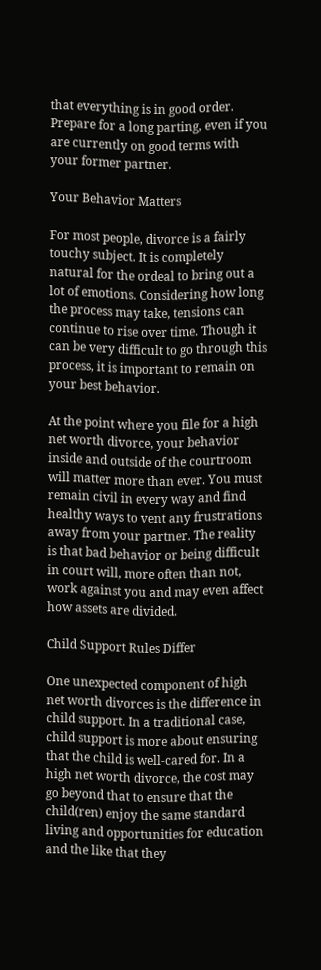that everything is in good order. Prepare for a long parting, even if you are currently on good terms with your former partner.

Your Behavior Matters

For most people, divorce is a fairly touchy subject. It is completely natural for the ordeal to bring out a lot of emotions. Considering how long the process may take, tensions can continue to rise over time. Though it can be very difficult to go through this process, it is important to remain on your best behavior.

At the point where you file for a high net worth divorce, your behavior inside and outside of the courtroom will matter more than ever. You must remain civil in every way and find healthy ways to vent any frustrations away from your partner. The reality is that bad behavior or being difficult in court will, more often than not, work against you and may even affect how assets are divided.

Child Support Rules Differ

One unexpected component of high net worth divorces is the difference in child support. In a traditional case, child support is more about ensuring that the child is well-cared for. In a high net worth divorce, the cost may go beyond that to ensure that the child(ren) enjoy the same standard living and opportunities for education and the like that they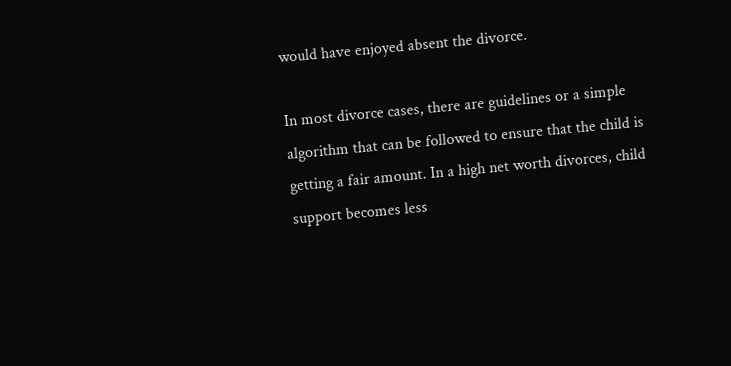would have enjoyed absent the divorce.

In most divorce cases, there are guidelines or a simple algorithm that can be followed to ensure that the child is getting a fair amount. In a high net worth divorces, child support becomes less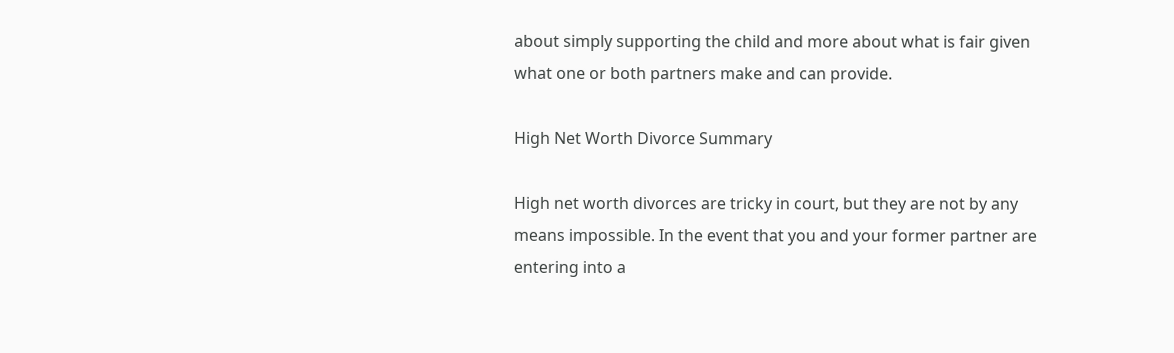about simply supporting the child and more about what is fair given what one or both partners make and can provide.

High Net Worth Divorce Summary

High net worth divorces are tricky in court, but they are not by any means impossible. In the event that you and your former partner are entering into a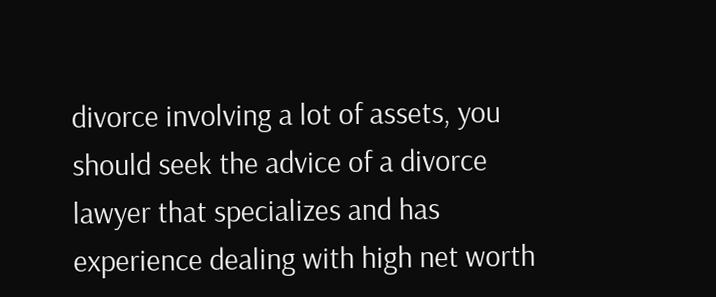divorce involving a lot of assets, you should seek the advice of a divorce lawyer that specializes and has experience dealing with high net worth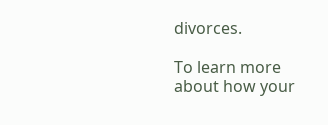divorces.

To learn more about how your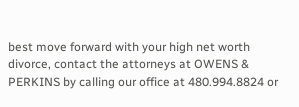best move forward with your high net worth divorce, contact the attorneys at OWENS & PERKINS by calling our office at 480.994.8824 or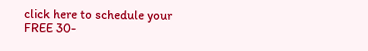click here to schedule your FREE 30-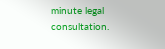minute legal consultation.